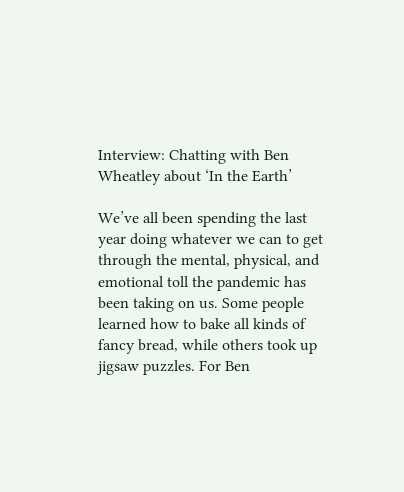Interview: Chatting with Ben Wheatley about ‘In the Earth’

We’ve all been spending the last year doing whatever we can to get through the mental, physical, and emotional toll the pandemic has been taking on us. Some people learned how to bake all kinds of fancy bread, while others took up jigsaw puzzles. For Ben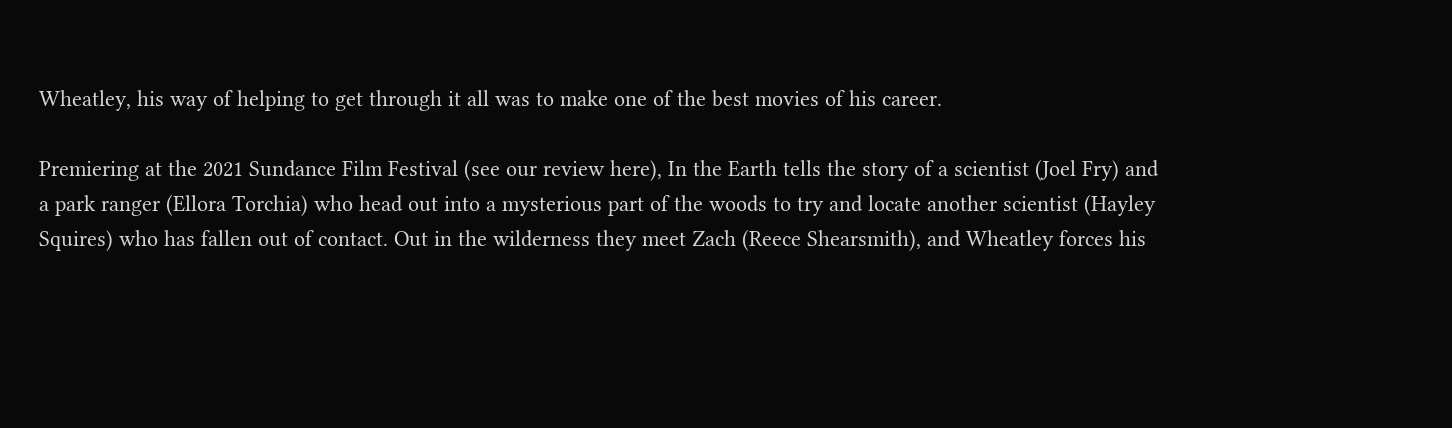Wheatley, his way of helping to get through it all was to make one of the best movies of his career.

Premiering at the 2021 Sundance Film Festival (see our review here), In the Earth tells the story of a scientist (Joel Fry) and a park ranger (Ellora Torchia) who head out into a mysterious part of the woods to try and locate another scientist (Hayley Squires) who has fallen out of contact. Out in the wilderness they meet Zach (Reece Shearsmith), and Wheatley forces his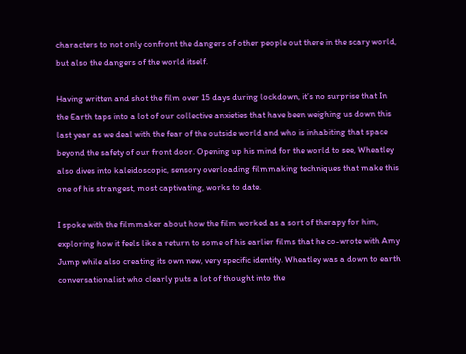characters to not only confront the dangers of other people out there in the scary world, but also the dangers of the world itself.

Having written and shot the film over 15 days during lockdown, it’s no surprise that In the Earth taps into a lot of our collective anxieties that have been weighing us down this last year as we deal with the fear of the outside world and who is inhabiting that space beyond the safety of our front door. Opening up his mind for the world to see, Wheatley also dives into kaleidoscopic, sensory overloading filmmaking techniques that make this one of his strangest, most captivating, works to date.

I spoke with the filmmaker about how the film worked as a sort of therapy for him, exploring how it feels like a return to some of his earlier films that he co-wrote with Amy Jump while also creating its own new, very specific identity. Wheatley was a down to earth conversationalist who clearly puts a lot of thought into the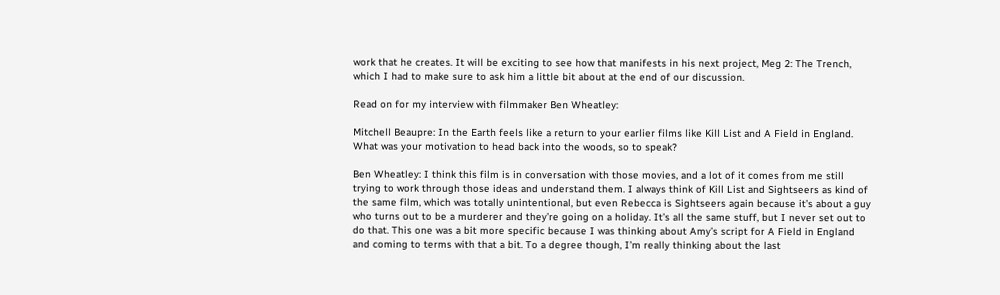work that he creates. It will be exciting to see how that manifests in his next project, Meg 2: The Trench, which I had to make sure to ask him a little bit about at the end of our discussion.

Read on for my interview with filmmaker Ben Wheatley:

Mitchell Beaupre: In the Earth feels like a return to your earlier films like Kill List and A Field in England. What was your motivation to head back into the woods, so to speak?

Ben Wheatley: I think this film is in conversation with those movies, and a lot of it comes from me still trying to work through those ideas and understand them. I always think of Kill List and Sightseers as kind of the same film, which was totally unintentional, but even Rebecca is Sightseers again because it’s about a guy who turns out to be a murderer and they’re going on a holiday. It’s all the same stuff, but I never set out to do that. This one was a bit more specific because I was thinking about Amy’s script for A Field in England and coming to terms with that a bit. To a degree though, I’m really thinking about the last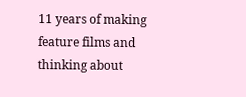11 years of making feature films and thinking about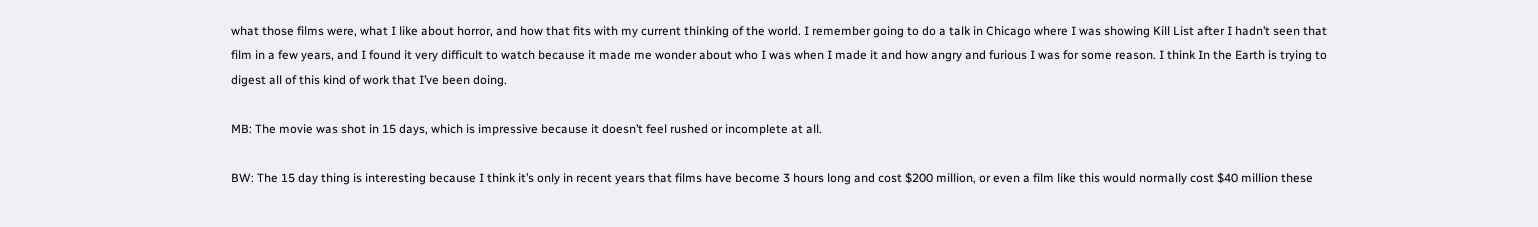what those films were, what I like about horror, and how that fits with my current thinking of the world. I remember going to do a talk in Chicago where I was showing Kill List after I hadn’t seen that film in a few years, and I found it very difficult to watch because it made me wonder about who I was when I made it and how angry and furious I was for some reason. I think In the Earth is trying to digest all of this kind of work that I’ve been doing.

MB: The movie was shot in 15 days, which is impressive because it doesn’t feel rushed or incomplete at all.

BW: The 15 day thing is interesting because I think it’s only in recent years that films have become 3 hours long and cost $200 million, or even a film like this would normally cost $40 million these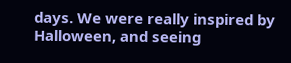days. We were really inspired by Halloween, and seeing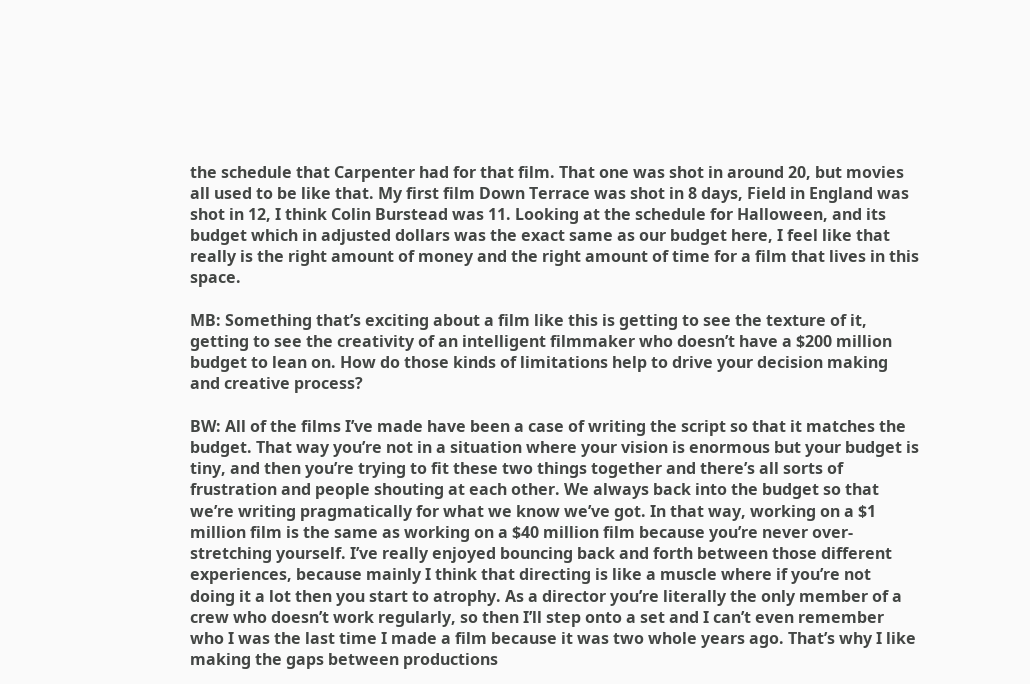the schedule that Carpenter had for that film. That one was shot in around 20, but movies all used to be like that. My first film Down Terrace was shot in 8 days, Field in England was shot in 12, I think Colin Burstead was 11. Looking at the schedule for Halloween, and its budget which in adjusted dollars was the exact same as our budget here, I feel like that really is the right amount of money and the right amount of time for a film that lives in this space.

MB: Something that’s exciting about a film like this is getting to see the texture of it, getting to see the creativity of an intelligent filmmaker who doesn’t have a $200 million budget to lean on. How do those kinds of limitations help to drive your decision making and creative process?

BW: All of the films I’ve made have been a case of writing the script so that it matches the budget. That way you’re not in a situation where your vision is enormous but your budget is tiny, and then you’re trying to fit these two things together and there’s all sorts of frustration and people shouting at each other. We always back into the budget so that we’re writing pragmatically for what we know we’ve got. In that way, working on a $1 million film is the same as working on a $40 million film because you’re never over-stretching yourself. I’ve really enjoyed bouncing back and forth between those different experiences, because mainly I think that directing is like a muscle where if you’re not doing it a lot then you start to atrophy. As a director you’re literally the only member of a crew who doesn’t work regularly, so then I’ll step onto a set and I can’t even remember who I was the last time I made a film because it was two whole years ago. That’s why I like making the gaps between productions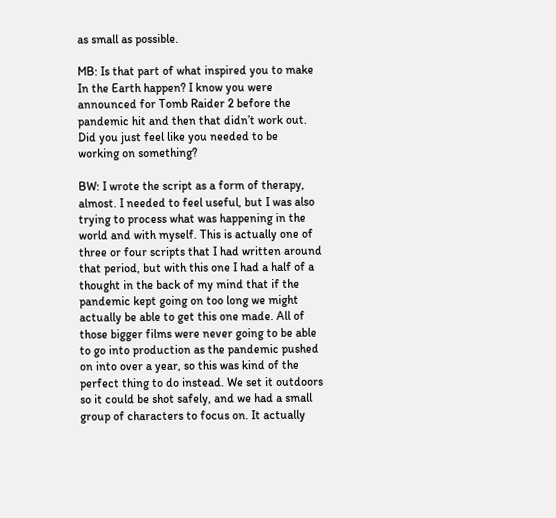as small as possible.

MB: Is that part of what inspired you to make In the Earth happen? I know you were announced for Tomb Raider 2 before the pandemic hit and then that didn’t work out. Did you just feel like you needed to be working on something?

BW: I wrote the script as a form of therapy, almost. I needed to feel useful, but I was also trying to process what was happening in the world and with myself. This is actually one of three or four scripts that I had written around that period, but with this one I had a half of a thought in the back of my mind that if the pandemic kept going on too long we might actually be able to get this one made. All of those bigger films were never going to be able to go into production as the pandemic pushed on into over a year, so this was kind of the perfect thing to do instead. We set it outdoors so it could be shot safely, and we had a small group of characters to focus on. It actually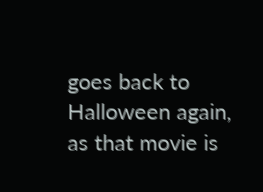goes back to Halloween again, as that movie is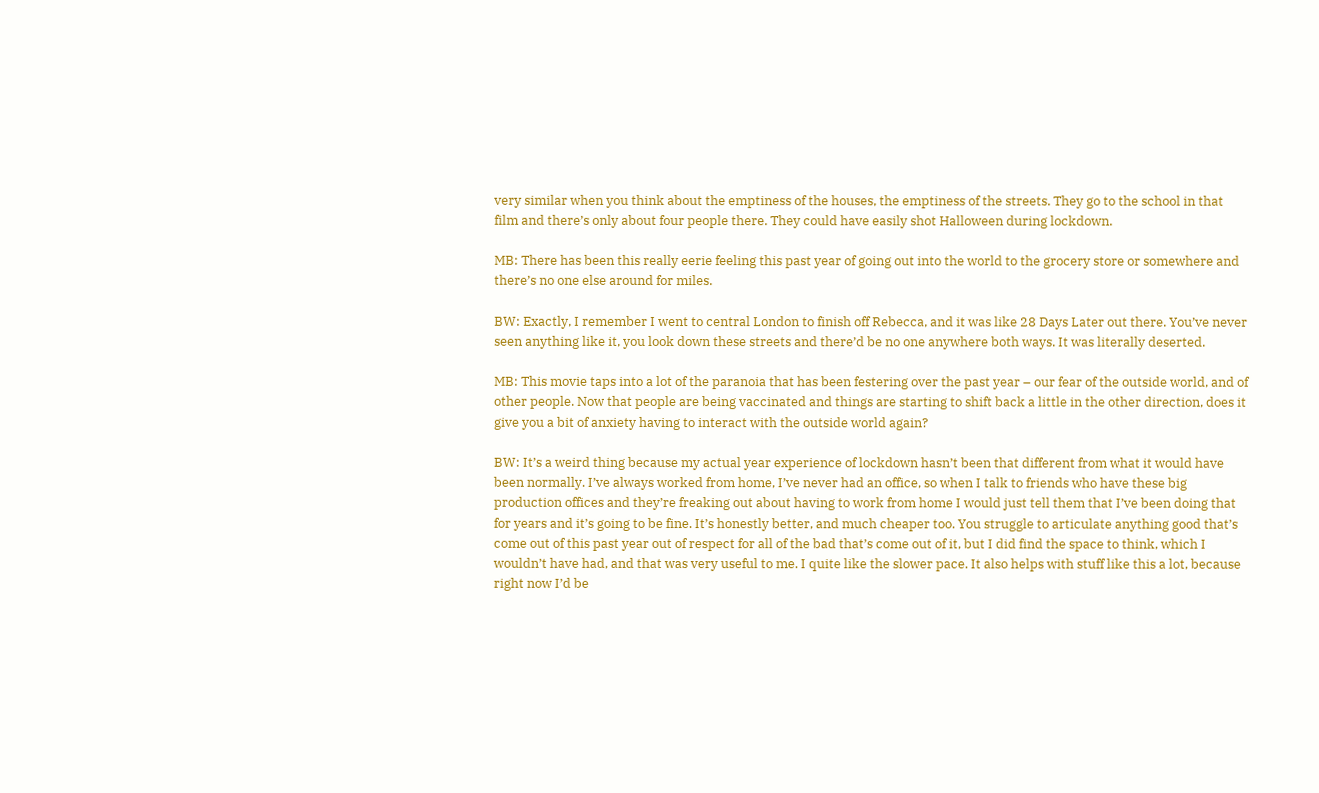very similar when you think about the emptiness of the houses, the emptiness of the streets. They go to the school in that film and there’s only about four people there. They could have easily shot Halloween during lockdown.

MB: There has been this really eerie feeling this past year of going out into the world to the grocery store or somewhere and there’s no one else around for miles.

BW: Exactly, I remember I went to central London to finish off Rebecca, and it was like 28 Days Later out there. You’ve never seen anything like it, you look down these streets and there’d be no one anywhere both ways. It was literally deserted.

MB: This movie taps into a lot of the paranoia that has been festering over the past year – our fear of the outside world, and of other people. Now that people are being vaccinated and things are starting to shift back a little in the other direction, does it give you a bit of anxiety having to interact with the outside world again?

BW: It’s a weird thing because my actual year experience of lockdown hasn’t been that different from what it would have been normally. I’ve always worked from home, I’ve never had an office, so when I talk to friends who have these big production offices and they’re freaking out about having to work from home I would just tell them that I’ve been doing that for years and it’s going to be fine. It’s honestly better, and much cheaper too. You struggle to articulate anything good that’s come out of this past year out of respect for all of the bad that’s come out of it, but I did find the space to think, which I wouldn’t have had, and that was very useful to me. I quite like the slower pace. It also helps with stuff like this a lot, because right now I’d be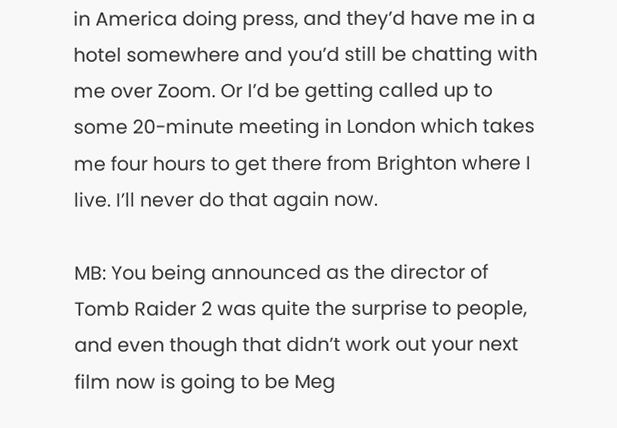in America doing press, and they’d have me in a hotel somewhere and you’d still be chatting with me over Zoom. Or I’d be getting called up to some 20-minute meeting in London which takes me four hours to get there from Brighton where I live. I’ll never do that again now.

MB: You being announced as the director of Tomb Raider 2 was quite the surprise to people, and even though that didn’t work out your next film now is going to be Meg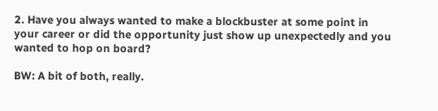2. Have you always wanted to make a blockbuster at some point in your career or did the opportunity just show up unexpectedly and you wanted to hop on board?

BW: A bit of both, really.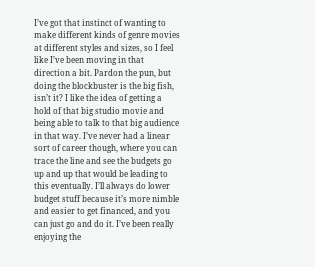I’ve got that instinct of wanting to make different kinds of genre movies at different styles and sizes, so I feel like I’ve been moving in that direction a bit. Pardon the pun, but doing the blockbuster is the big fish, isn’t it? I like the idea of getting a hold of that big studio movie and being able to talk to that big audience in that way. I’ve never had a linear sort of career though, where you can trace the line and see the budgets go up and up that would be leading to this eventually. I’ll always do lower budget stuff because it’s more nimble and easier to get financed, and you can just go and do it. I’ve been really enjoying the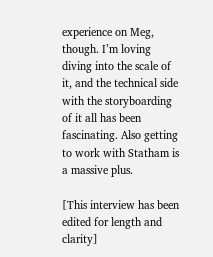experience on Meg, though. I’m loving diving into the scale of it, and the technical side with the storyboarding of it all has been fascinating. Also getting to work with Statham is a massive plus.

[This interview has been edited for length and clarity]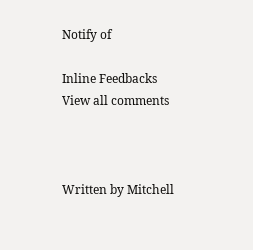Notify of

Inline Feedbacks
View all comments



Written by Mitchell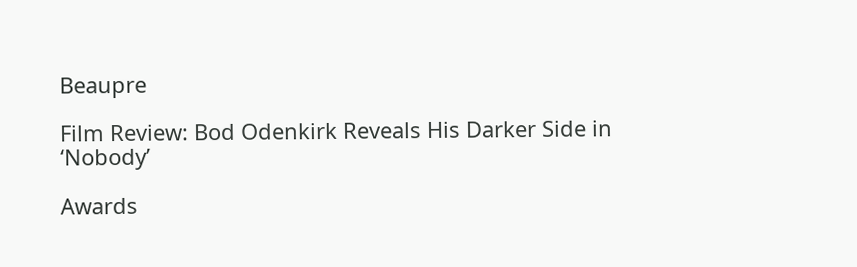Beaupre

Film Review: Bod Odenkirk Reveals His Darker Side in ‘Nobody’

Awards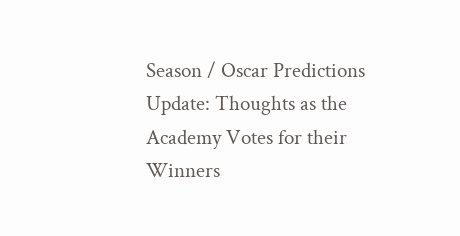Season / Oscar Predictions Update: Thoughts as the Academy Votes for their Winners